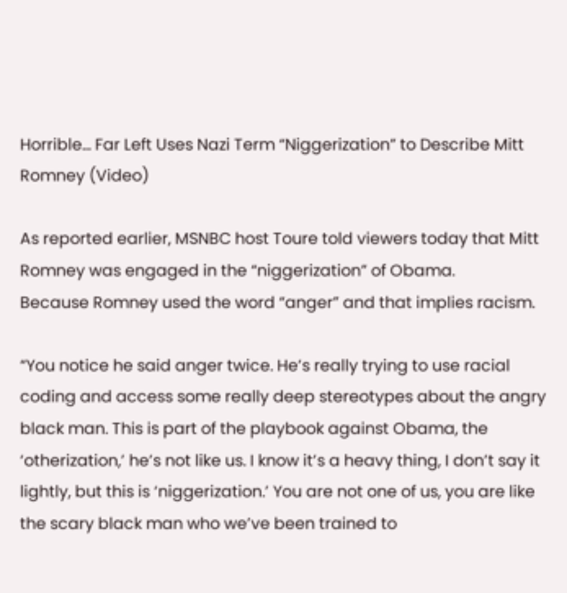Horrible… Far Left Uses Nazi Term “Niggerization” to Describe Mitt Romney (Video)

As reported earlier, MSNBC host Toure told viewers today that Mitt Romney was engaged in the “niggerization” of Obama.
Because Romney used the word “anger” and that implies racism.

“You notice he said anger twice. He’s really trying to use racial coding and access some really deep stereotypes about the angry black man. This is part of the playbook against Obama, the ‘otherization,’ he’s not like us. I know it’s a heavy thing, I don’t say it lightly, but this is ‘niggerization.’ You are not one of us, you are like the scary black man who we’ve been trained to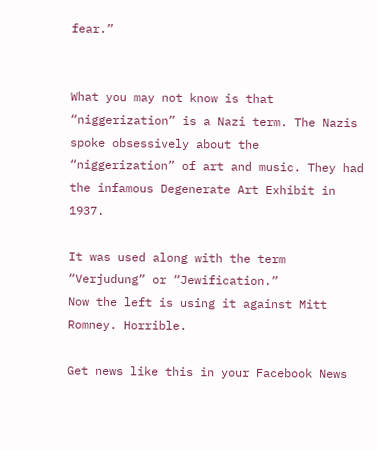fear.”


What you may not know is that “niggerization” is a Nazi term. The Nazis spoke obsessively about the “niggerization” of art and music. They had the infamous Degenerate Art Exhibit in 1937.

It was used along with the term “Verjudung” or “Jewification.”
Now the left is using it against Mitt Romney. Horrible.

Get news like this in your Facebook News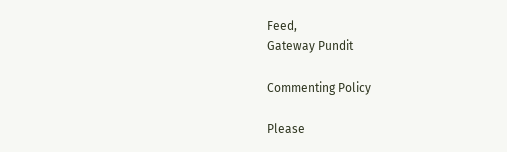Feed,
Gateway Pundit

Commenting Policy

Please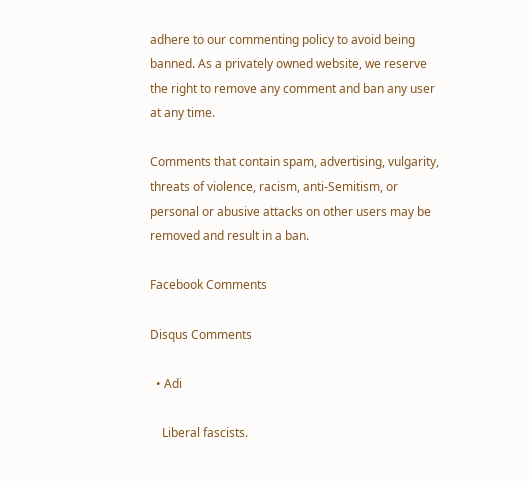adhere to our commenting policy to avoid being banned. As a privately owned website, we reserve the right to remove any comment and ban any user at any time.

Comments that contain spam, advertising, vulgarity, threats of violence, racism, anti-Semitism, or personal or abusive attacks on other users may be removed and result in a ban.

Facebook Comments

Disqus Comments

  • Adi

    Liberal fascists.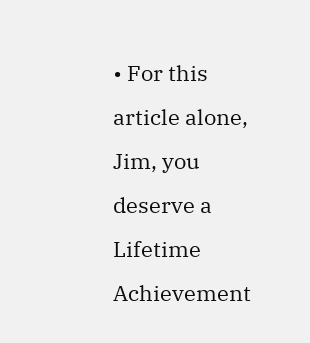• For this article alone, Jim, you deserve a Lifetime Achievement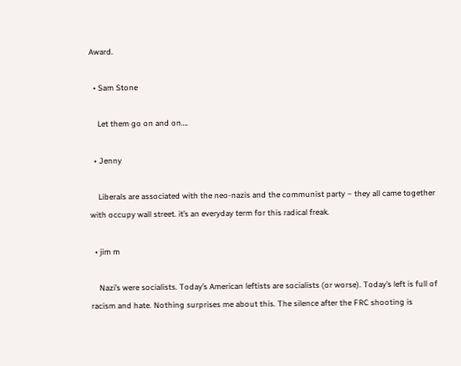Award.

  • Sam Stone

    Let them go on and on….

  • Jenny

    Liberals are associated with the neo-nazis and the communist party – they all came together with occupy wall street. it’s an everyday term for this radical freak.

  • jim m

    Nazi’s were socialists. Today’s American leftists are socialists (or worse). Today’s left is full of racism and hate. Nothing surprises me about this. The silence after the FRC shooting is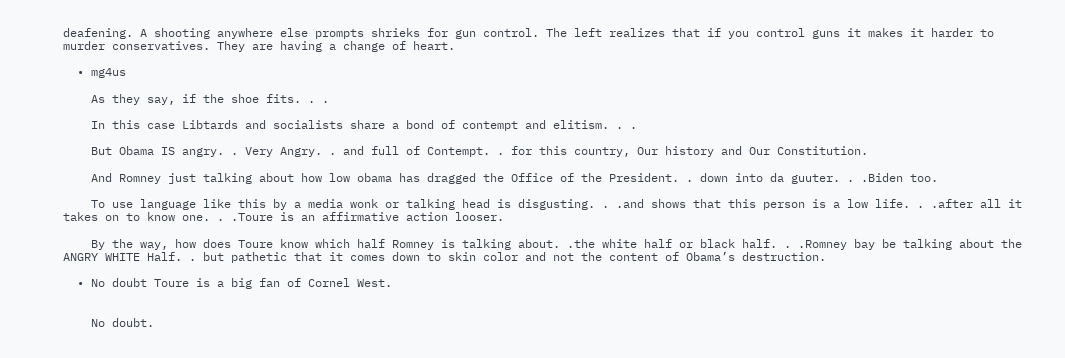deafening. A shooting anywhere else prompts shrieks for gun control. The left realizes that if you control guns it makes it harder to murder conservatives. They are having a change of heart.

  • mg4us

    As they say, if the shoe fits. . .

    In this case Libtards and socialists share a bond of contempt and elitism. . .

    But Obama IS angry. . Very Angry. . and full of Contempt. . for this country, Our history and Our Constitution.

    And Romney just talking about how low obama has dragged the Office of the President. . down into da guuter. . .Biden too.

    To use language like this by a media wonk or talking head is disgusting. . .and shows that this person is a low life. . .after all it takes on to know one. . .Toure is an affirmative action looser.

    By the way, how does Toure know which half Romney is talking about. .the white half or black half. . .Romney bay be talking about the ANGRY WHITE Half. . but pathetic that it comes down to skin color and not the content of Obama’s destruction.

  • No doubt Toure is a big fan of Cornel West.


    No doubt.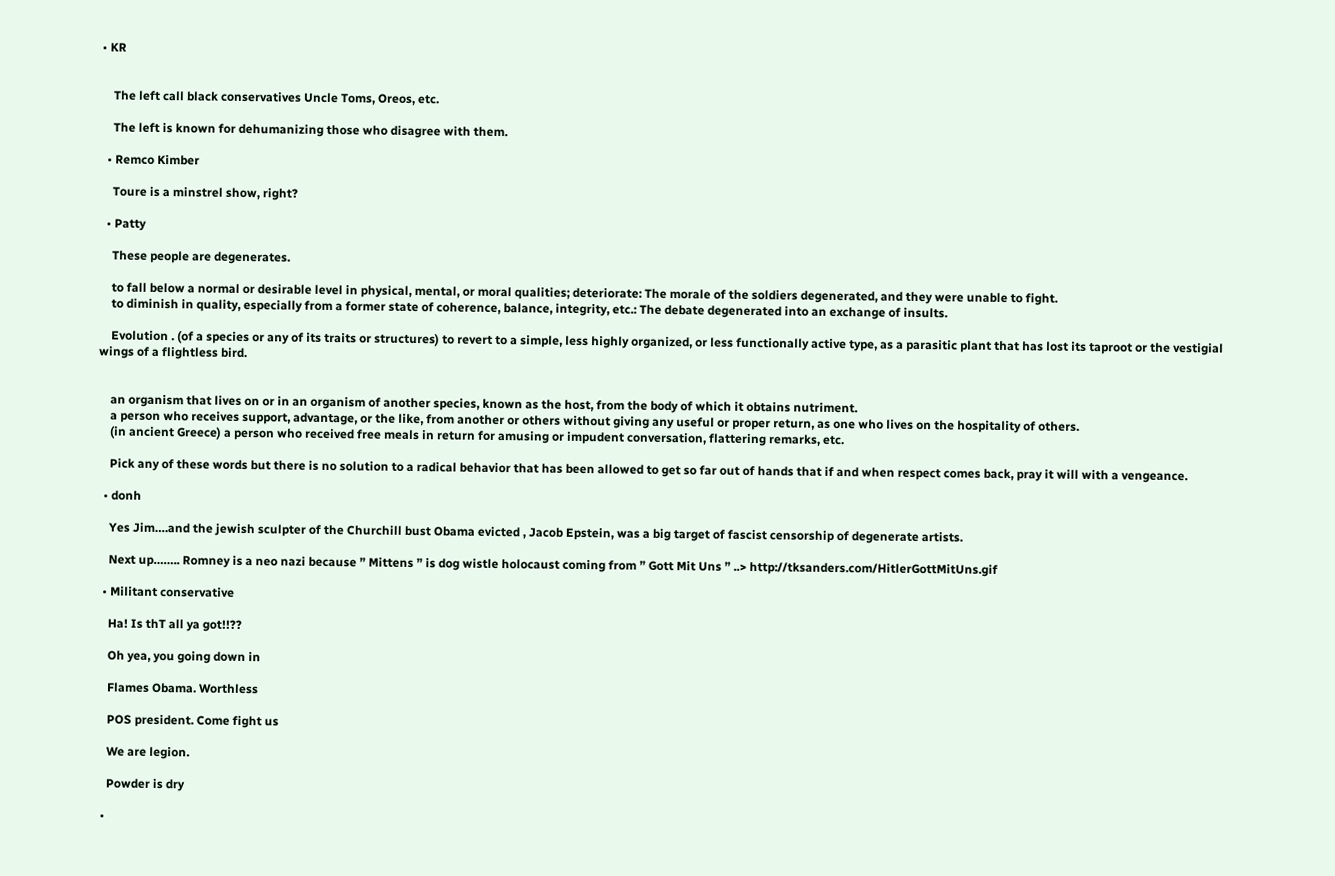• KR


    The left call black conservatives Uncle Toms, Oreos, etc.

    The left is known for dehumanizing those who disagree with them.

  • Remco Kimber

    Toure is a minstrel show, right?

  • Patty

    These people are degenerates.

    to fall below a normal or desirable level in physical, mental, or moral qualities; deteriorate: The morale of the soldiers degenerated, and they were unable to fight.
    to diminish in quality, especially from a former state of coherence, balance, integrity, etc.: The debate degenerated into an exchange of insults.

    Evolution . (of a species or any of its traits or structures) to revert to a simple, less highly organized, or less functionally active type, as a parasitic plant that has lost its taproot or the vestigial wings of a flightless bird.


    an organism that lives on or in an organism of another species, known as the host, from the body of which it obtains nutriment.
    a person who receives support, advantage, or the like, from another or others without giving any useful or proper return, as one who lives on the hospitality of others.
    (in ancient Greece) a person who received free meals in return for amusing or impudent conversation, flattering remarks, etc.

    Pick any of these words but there is no solution to a radical behavior that has been allowed to get so far out of hands that if and when respect comes back, pray it will with a vengeance.

  • donh

    Yes Jim….and the jewish sculpter of the Churchill bust Obama evicted , Jacob Epstein, was a big target of fascist censorship of degenerate artists.

    Next up…….. Romney is a neo nazi because ” Mittens ” is dog wistle holocaust coming from ” Gott Mit Uns ” ..> http://tksanders.com/HitlerGottMitUns.gif

  • Militant conservative

    Ha! Is thT all ya got!!??

    Oh yea, you going down in

    Flames Obama. Worthless

    POS president. Come fight us

    We are legion.

    Powder is dry

  •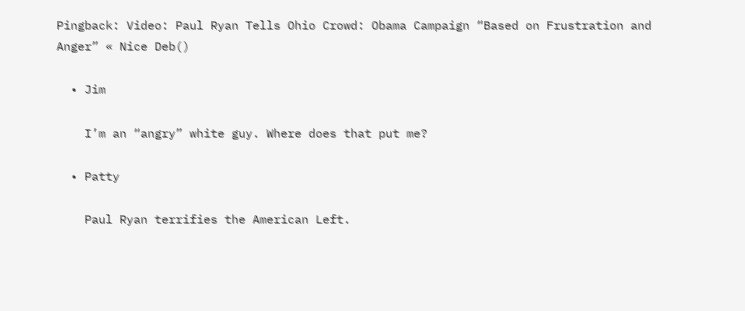Pingback: Video: Paul Ryan Tells Ohio Crowd: Obama Campaign “Based on Frustration and Anger” « Nice Deb()

  • Jim

    I’m an “angry” white guy. Where does that put me?

  • Patty

    Paul Ryan terrifies the American Left.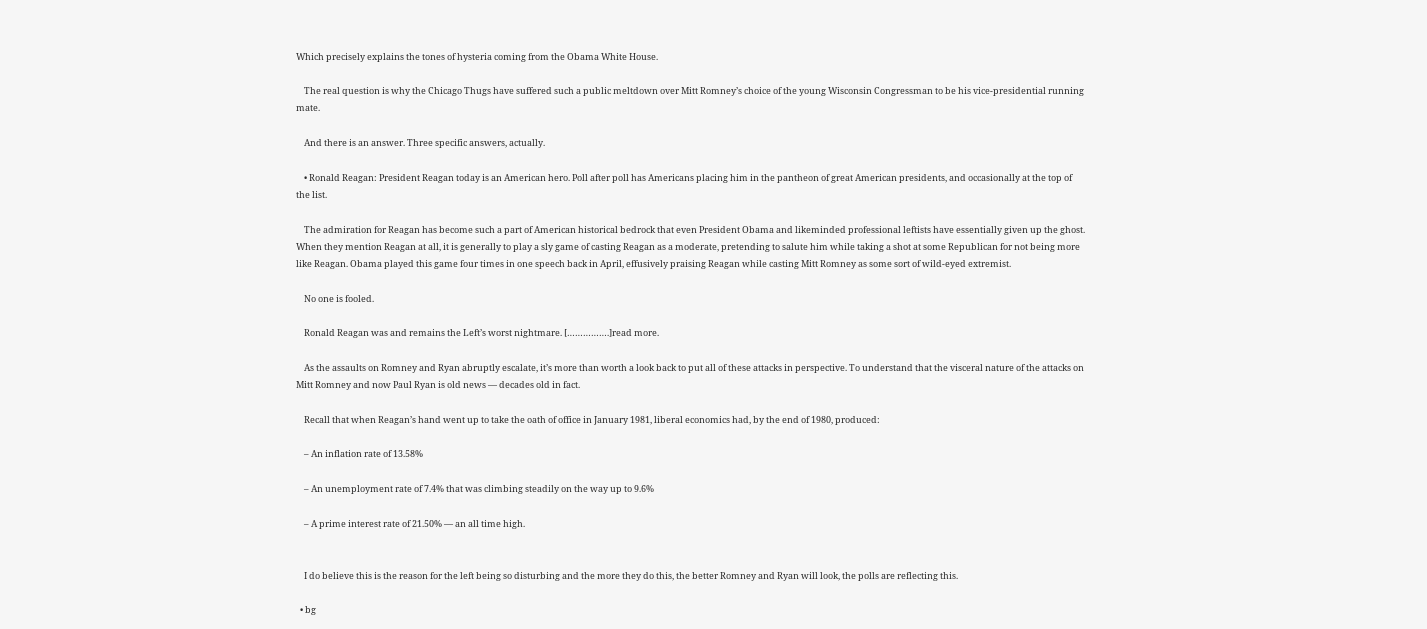Which precisely explains the tones of hysteria coming from the Obama White House.

    The real question is why the Chicago Thugs have suffered such a public meltdown over Mitt Romney’s choice of the young Wisconsin Congressman to be his vice-presidential running mate.

    And there is an answer. Three specific answers, actually.

    • Ronald Reagan: President Reagan today is an American hero. Poll after poll has Americans placing him in the pantheon of great American presidents, and occasionally at the top of the list.

    The admiration for Reagan has become such a part of American historical bedrock that even President Obama and likeminded professional leftists have essentially given up the ghost. When they mention Reagan at all, it is generally to play a sly game of casting Reagan as a moderate, pretending to salute him while taking a shot at some Republican for not being more like Reagan. Obama played this game four times in one speech back in April, effusively praising Reagan while casting Mitt Romney as some sort of wild-eyed extremist.

    No one is fooled.

    Ronald Reagan was and remains the Left’s worst nightmare. […………….]read more.

    As the assaults on Romney and Ryan abruptly escalate, it’s more than worth a look back to put all of these attacks in perspective. To understand that the visceral nature of the attacks on Mitt Romney and now Paul Ryan is old news — decades old in fact.

    Recall that when Reagan’s hand went up to take the oath of office in January 1981, liberal economics had, by the end of 1980, produced:

    – An inflation rate of 13.58%

    – An unemployment rate of 7.4% that was climbing steadily on the way up to 9.6%

    – A prime interest rate of 21.50% — an all time high.


    I do believe this is the reason for the left being so disturbing and the more they do this, the better Romney and Ryan will look, the polls are reflecting this.

  • bg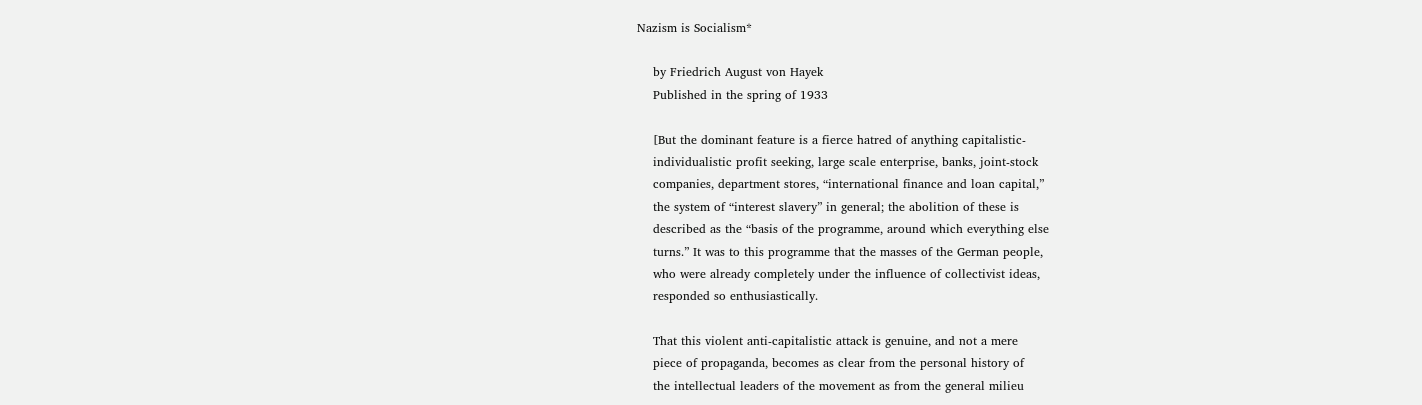Nazism is Socialism*

    by Friedrich August von Hayek
    Published in the spring of 1933

    [But the dominant feature is a fierce hatred of anything capitalistic-
    individualistic profit seeking, large scale enterprise, banks, joint-stock
    companies, department stores, “international finance and loan capital,”
    the system of “interest slavery” in general; the abolition of these is
    described as the “basis of the programme, around which everything else
    turns.” It was to this programme that the masses of the German people,
    who were already completely under the influence of collectivist ideas,
    responded so enthusiastically.

    That this violent anti-capitalistic attack is genuine, and not a mere
    piece of propaganda, becomes as clear from the personal history of
    the intellectual leaders of the movement as from the general milieu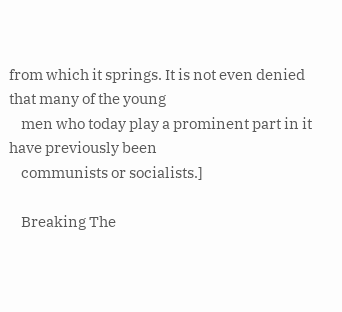from which it springs. It is not even denied that many of the young
    men who today play a prominent part in it have previously been
    communists or socialists.]

    Breaking The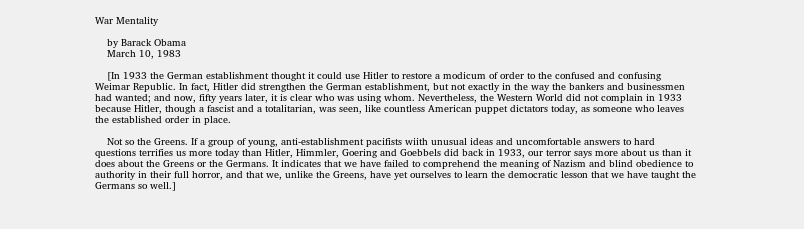War Mentality

    by Barack Obama
    March 10, 1983

    [In 1933 the German establishment thought it could use Hitler to restore a modicum of order to the confused and confusing Weimar Republic. In fact, Hitler did strengthen the German establishment, but not exactly in the way the bankers and businessmen had wanted; and now, fifty years later, it is clear who was using whom. Nevertheless, the Western World did not complain in 1933 because Hitler, though a fascist and a totalitarian, was seen, like countless American puppet dictators today, as someone who leaves the established order in place.

    Not so the Greens. If a group of young, anti-establishment pacifists wiith unusual ideas and uncomfortable answers to hard questions terrifies us more today than Hitler, Himmler, Goering and Goebbels did back in 1933, our terror says more about us than it does about the Greens or the Germans. It indicates that we have failed to comprehend the meaning of Nazism and blind obedience to authority in their full horror, and that we, unlike the Greens, have yet ourselves to learn the democratic lesson that we have taught the Germans so well.]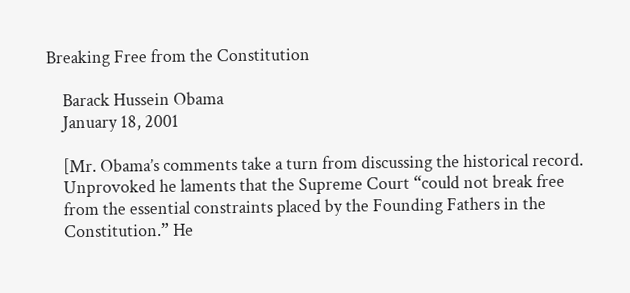Breaking Free from the Constitution

    Barack Hussein Obama
    January 18, 2001

    [Mr. Obama’s comments take a turn from discussing the historical record.
    Unprovoked he laments that the Supreme Court “could not break free
    from the essential constraints placed by the Founding Fathers in the
    Constitution.” He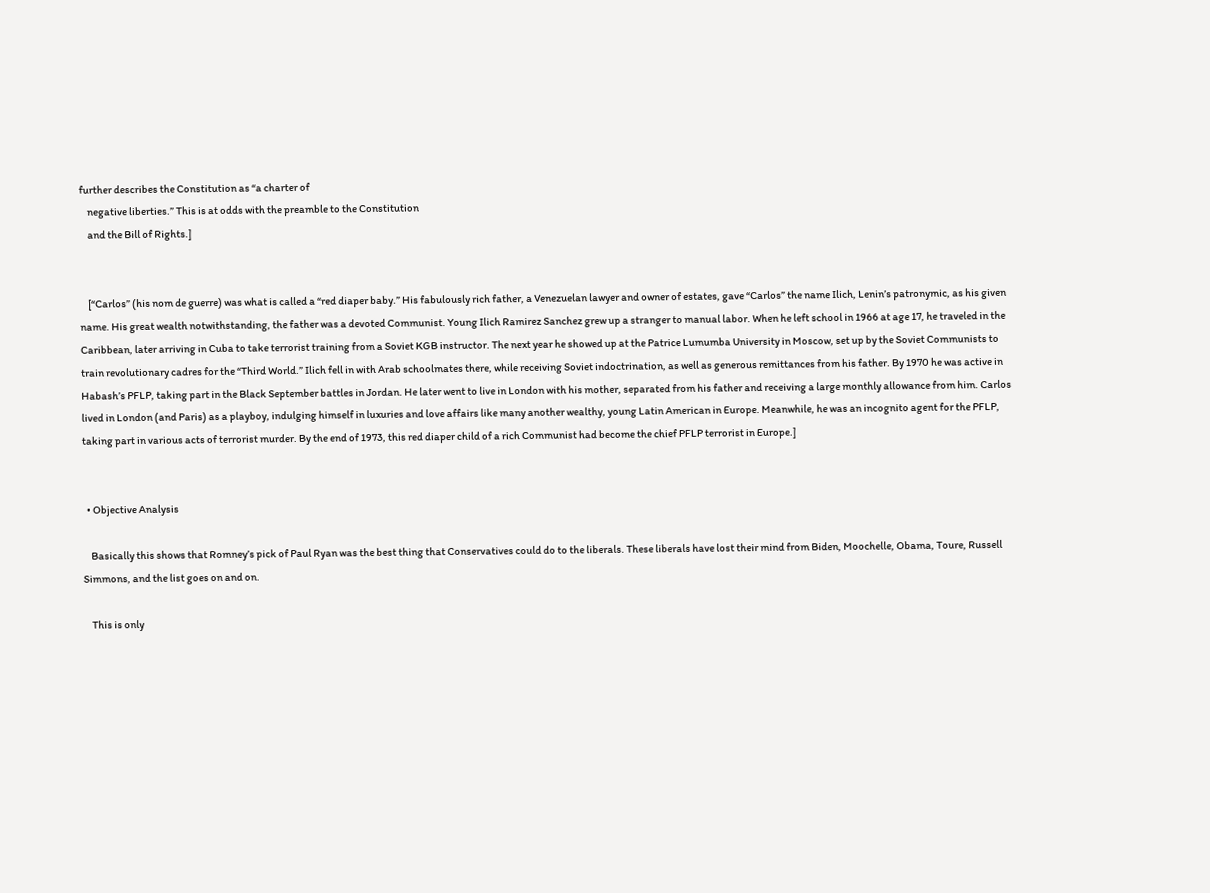further describes the Constitution as “a charter of
    negative liberties.” This is at odds with the preamble to the Constitution
    and the Bill of Rights.]


    [“Carlos” (his nom de guerre) was what is called a “red diaper baby.” His fabulously rich father, a Venezuelan lawyer and owner of estates, gave “Carlos” the name Ilich, Lenin’s patronymic, as his given name. His great wealth notwithstanding, the father was a devoted Communist. Young Ilich Ramirez Sanchez grew up a stranger to manual labor. When he left school in 1966 at age 17, he traveled in the Caribbean, later arriving in Cuba to take terrorist training from a Soviet KGB instructor. The next year he showed up at the Patrice Lumumba University in Moscow, set up by the Soviet Communists to train revolutionary cadres for the “Third World.” Ilich fell in with Arab schoolmates there, while receiving Soviet indoctrination, as well as generous remittances from his father. By 1970 he was active in Habash’s PFLP, taking part in the Black September battles in Jordan. He later went to live in London with his mother, separated from his father and receiving a large monthly allowance from him. Carlos lived in London (and Paris) as a playboy, indulging himself in luxuries and love affairs like many another wealthy, young Latin American in Europe. Meanwhile, he was an incognito agent for the PFLP, taking part in various acts of terrorist murder. By the end of 1973, this red diaper child of a rich Communist had become the chief PFLP terrorist in Europe.]


  • Objective Analysis

    Basically this shows that Romney’s pick of Paul Ryan was the best thing that Conservatives could do to the liberals. These liberals have lost their mind from Biden, Moochelle, Obama, Toure, Russell Simmons, and the list goes on and on.

    This is only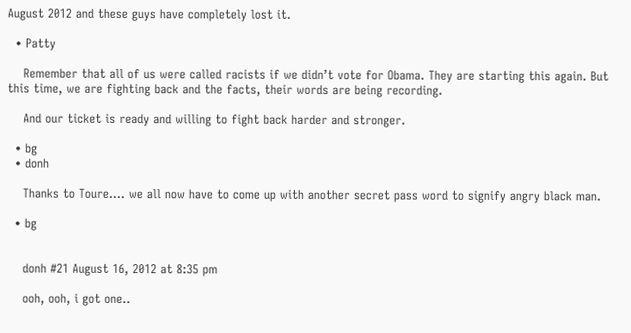August 2012 and these guys have completely lost it.

  • Patty

    Remember that all of us were called racists if we didn’t vote for Obama. They are starting this again. But this time, we are fighting back and the facts, their words are being recording.

    And our ticket is ready and willing to fight back harder and stronger.

  • bg
  • donh

    Thanks to Toure…. we all now have to come up with another secret pass word to signify angry black man.

  • bg


    donh #21 August 16, 2012 at 8:35 pm

    ooh, ooh, i got one..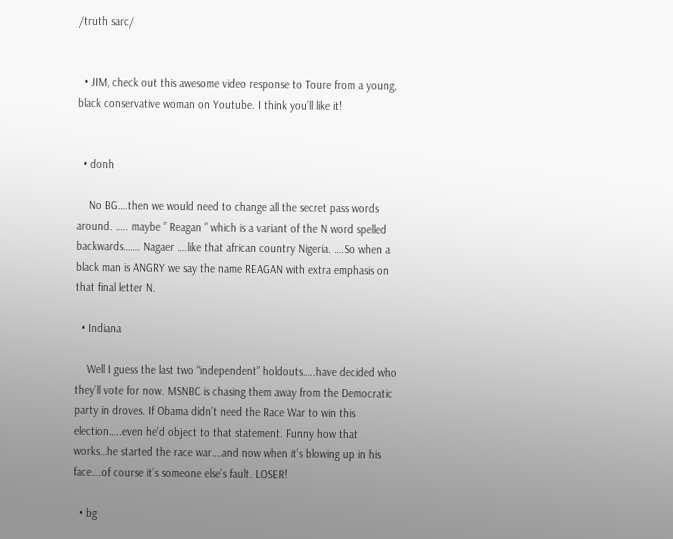/truth sarc/


  • JIM, check out this awesome video response to Toure from a young, black conservative woman on Youtube. I think you’ll like it!


  • donh

    No BG….then we would need to change all the secret pass words around. ….. maybe ” Reagan ” which is a variant of the N word spelled backwards……. Nagaer ….like that african country Nigeria. ….So when a black man is ANGRY we say the name REAGAN with extra emphasis on that final letter N.

  • Indiana

    Well I guess the last two “independent” holdouts…..have decided who they’ll vote for now. MSNBC is chasing them away from the Democratic party in droves. If Obama didn’t need the Race War to win this election…..even he’d object to that statement. Funny how that works…he started the race war….and now when it’s blowing up in his face….of course it’s someone else’s fault. LOSER!

  • bg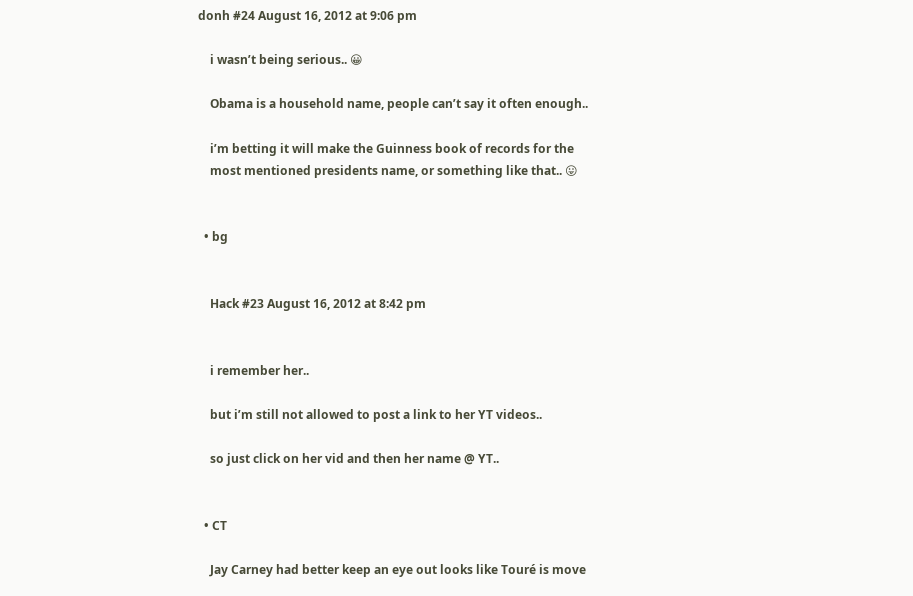donh #24 August 16, 2012 at 9:06 pm

    i wasn’t being serious.. 😀

    Obama is a household name, people can’t say it often enough..

    i’m betting it will make the Guinness book of records for the
    most mentioned presidents name, or something like that.. 😛


  • bg


    Hack #23 August 16, 2012 at 8:42 pm


    i remember her..

    but i’m still not allowed to post a link to her YT videos..

    so just click on her vid and then her name @ YT..


  • CT

    Jay Carney had better keep an eye out looks like Touré is move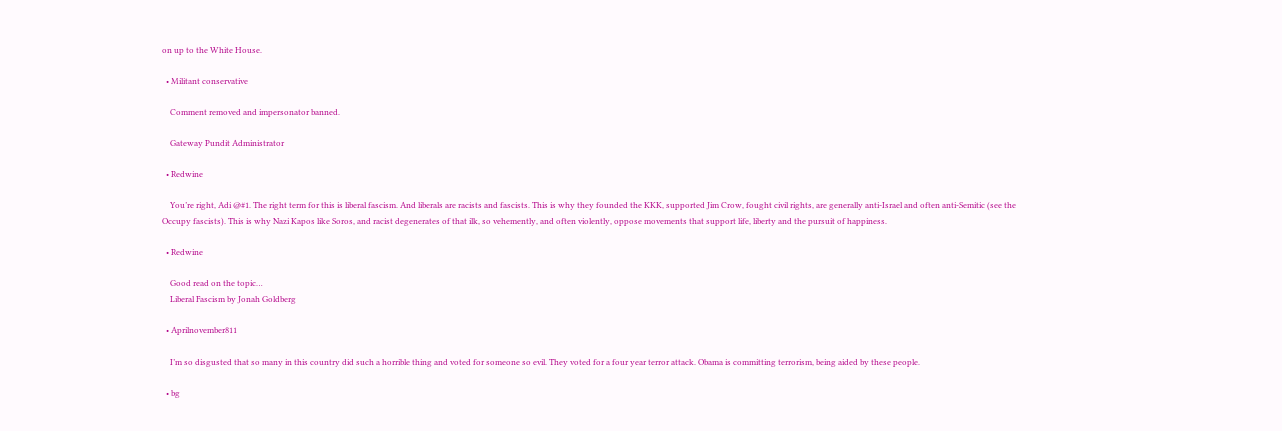on up to the White House.

  • Militant conservative

    Comment removed and impersonator banned.

    Gateway Pundit Administrator

  • Redwine

    You’re right, Adi @#1. The right term for this is liberal fascism. And liberals are racists and fascists. This is why they founded the KKK, supported Jim Crow, fought civil rights, are generally anti-Israel and often anti-Semitic (see the Occupy fascists). This is why Nazi Kapos like Soros, and racist degenerates of that ilk, so vehemently, and often violently, oppose movements that support life, liberty and the pursuit of happiness.

  • Redwine

    Good read on the topic…
    Liberal Fascism by Jonah Goldberg

  • Aprilnovember811

    I’m so disgusted that so many in this country did such a horrible thing and voted for someone so evil. They voted for a four year terror attack. Obama is committing terrorism, being aided by these people.

  • bg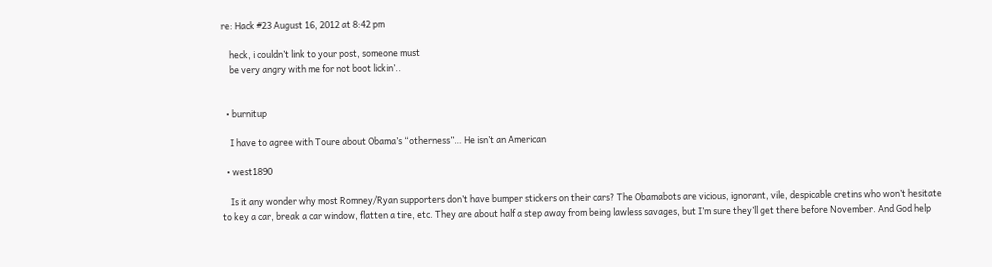re: Hack #23 August 16, 2012 at 8:42 pm

    heck, i couldn’t link to your post, someone must
    be very angry with me for not boot lickin’..


  • burnitup

    I have to agree with Toure about Obama’s “otherness”… He isn’t an American

  • west1890

    Is it any wonder why most Romney/Ryan supporters don’t have bumper stickers on their cars? The Obamabots are vicious, ignorant, vile, despicable cretins who won’t hesitate to key a car, break a car window, flatten a tire, etc. They are about half a step away from being lawless savages, but I’m sure they’ll get there before November. And God help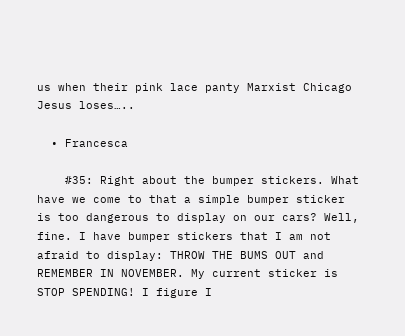us when their pink lace panty Marxist Chicago Jesus loses…..

  • Francesca

    #35: Right about the bumper stickers. What have we come to that a simple bumper sticker is too dangerous to display on our cars? Well, fine. I have bumper stickers that I am not afraid to display: THROW THE BUMS OUT and REMEMBER IN NOVEMBER. My current sticker is STOP SPENDING! I figure I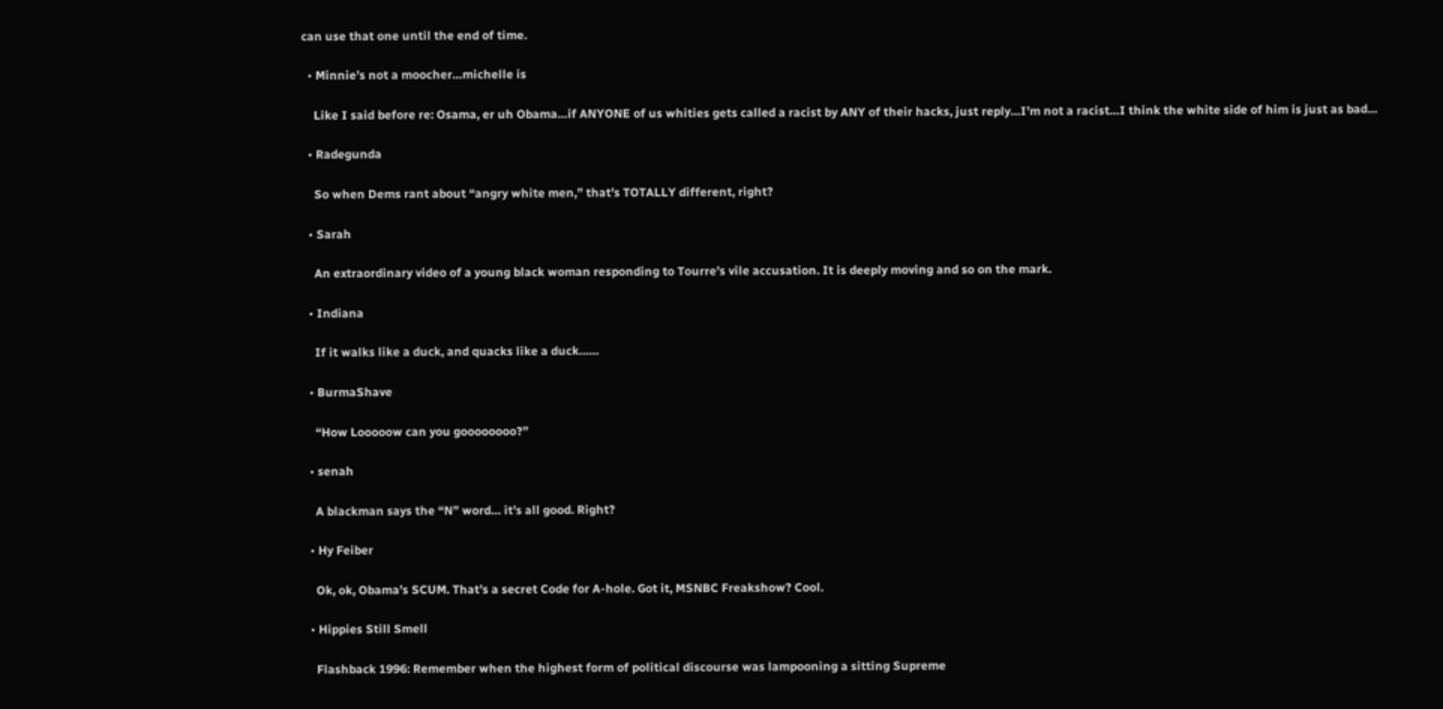can use that one until the end of time.

  • Minnie’s not a moocher…michelle is

    Like I said before re: Osama, er uh Obama…if ANYONE of us whities gets called a racist by ANY of their hacks, just reply…I’m not a racist…I think the white side of him is just as bad…

  • Radegunda

    So when Dems rant about “angry white men,” that’s TOTALLY different, right?

  • Sarah

    An extraordinary video of a young black woman responding to Tourre’s vile accusation. It is deeply moving and so on the mark.

  • Indiana

    If it walks like a duck, and quacks like a duck……

  • BurmaShave

    “How Looooow can you goooooooo?”

  • senah

    A blackman says the “N” word… it’s all good. Right?

  • Hy Feiber

    Ok, ok, Obama’s SCUM. That’s a secret Code for A-hole. Got it, MSNBC Freakshow? Cool.

  • Hippies Still Smell

    Flashback 1996: Remember when the highest form of political discourse was lampooning a sitting Supreme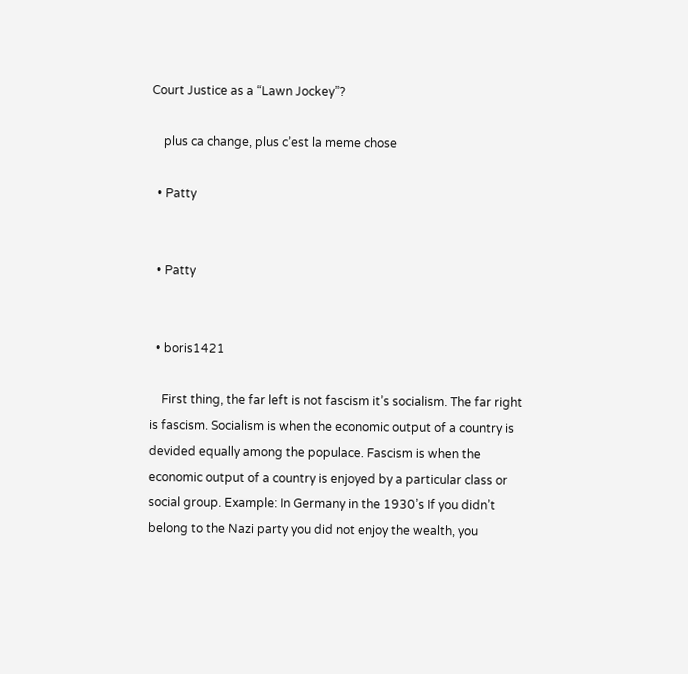Court Justice as a “Lawn Jockey”?

    plus ca change, plus c’est la meme chose

  • Patty


  • Patty


  • boris1421

    First thing, the far left is not fascism it’s socialism. The far right is fascism. Socialism is when the economic output of a country is devided equally among the populace. Fascism is when the economic output of a country is enjoyed by a particular class or social group. Example: In Germany in the 1930’s If you didn’t belong to the Nazi party you did not enjoy the wealth, you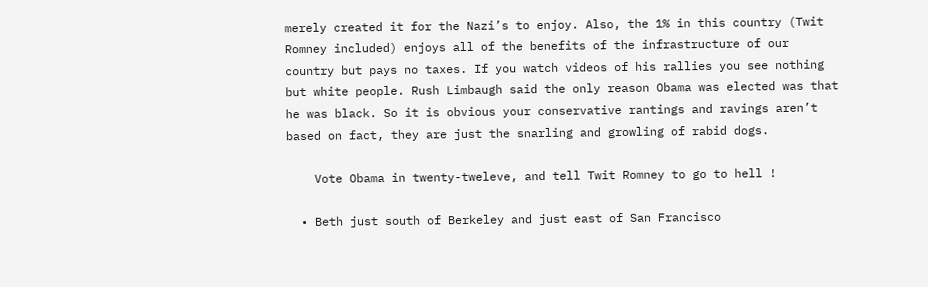merely created it for the Nazi’s to enjoy. Also, the 1% in this country (Twit Romney included) enjoys all of the benefits of the infrastructure of our country but pays no taxes. If you watch videos of his rallies you see nothing but white people. Rush Limbaugh said the only reason Obama was elected was that he was black. So it is obvious your conservative rantings and ravings aren’t based on fact, they are just the snarling and growling of rabid dogs.

    Vote Obama in twenty-tweleve, and tell Twit Romney to go to hell !

  • Beth just south of Berkeley and just east of San Francisco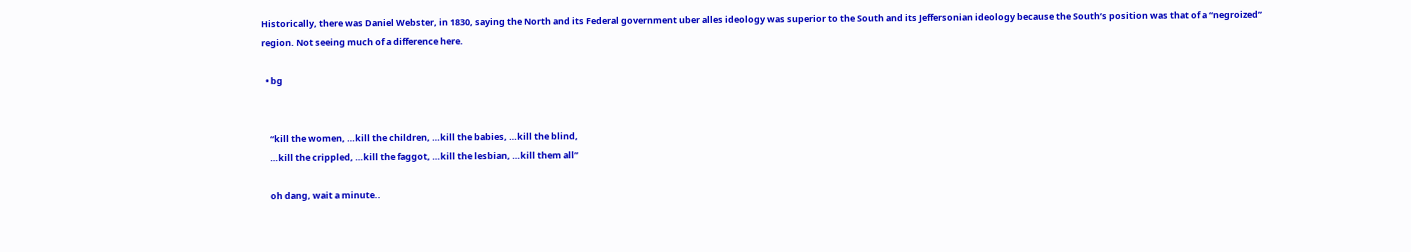Historically, there was Daniel Webster, in 1830, saying the North and its Federal government uber alles ideology was superior to the South and its Jeffersonian ideology because the South’s position was that of a “negroized” region. Not seeing much of a difference here.

  • bg


    “kill the women, …kill the children, …kill the babies, …kill the blind,
    …kill the crippled, …kill the faggot, …kill the lesbian, …kill them all”

    oh dang, wait a minute..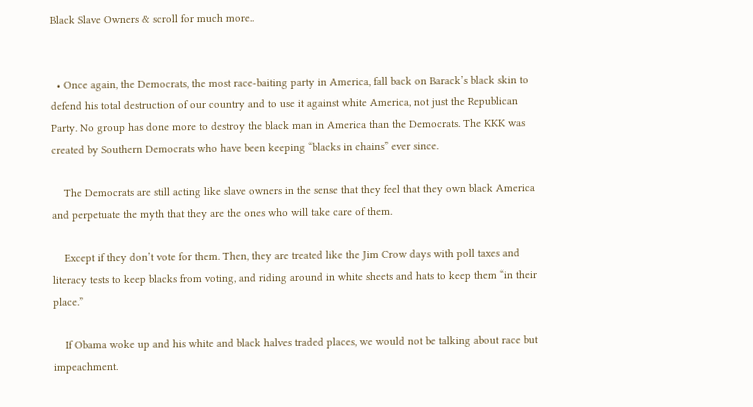Black Slave Owners & scroll for much more..


  • Once again, the Democrats, the most race-baiting party in America, fall back on Barack’s black skin to defend his total destruction of our country and to use it against white America, not just the Republican Party. No group has done more to destroy the black man in America than the Democrats. The KKK was created by Southern Democrats who have been keeping “blacks in chains” ever since.

    The Democrats are still acting like slave owners in the sense that they feel that they own black America and perpetuate the myth that they are the ones who will take care of them.

    Except if they don’t vote for them. Then, they are treated like the Jim Crow days with poll taxes and literacy tests to keep blacks from voting, and riding around in white sheets and hats to keep them “in their place.”

    If Obama woke up and his white and black halves traded places, we would not be talking about race but impeachment.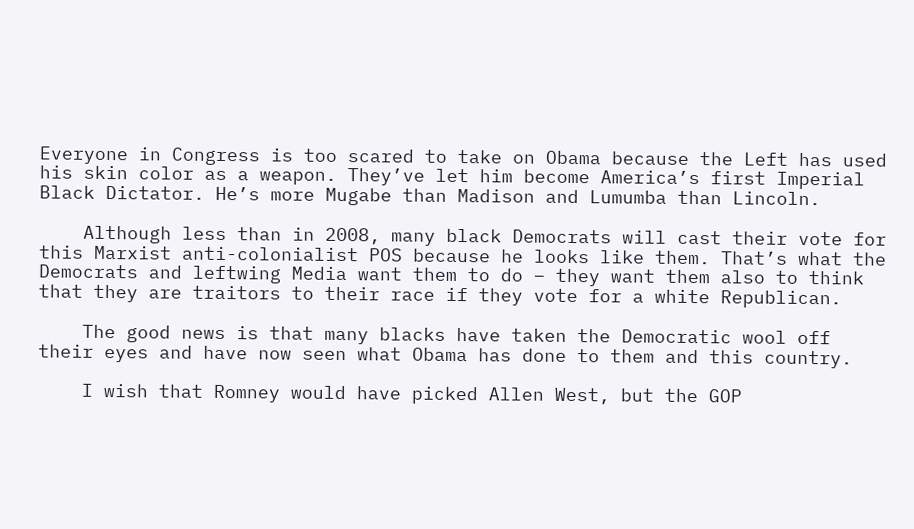Everyone in Congress is too scared to take on Obama because the Left has used his skin color as a weapon. They’ve let him become America’s first Imperial Black Dictator. He’s more Mugabe than Madison and Lumumba than Lincoln.

    Although less than in 2008, many black Democrats will cast their vote for this Marxist anti-colonialist POS because he looks like them. That’s what the Democrats and leftwing Media want them to do – they want them also to think that they are traitors to their race if they vote for a white Republican.

    The good news is that many blacks have taken the Democratic wool off their eyes and have now seen what Obama has done to them and this country.

    I wish that Romney would have picked Allen West, but the GOP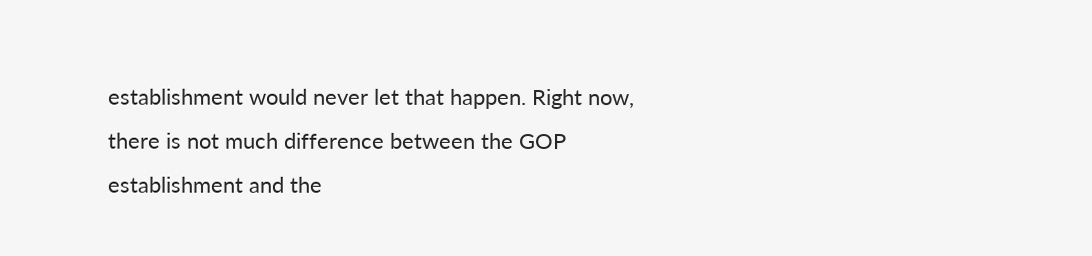establishment would never let that happen. Right now, there is not much difference between the GOP establishment and the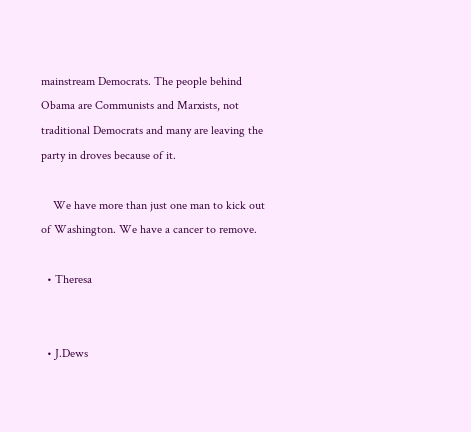mainstream Democrats. The people behind Obama are Communists and Marxists, not traditional Democrats and many are leaving the party in droves because of it.

    We have more than just one man to kick out of Washington. We have a cancer to remove.

  • Theresa


  • J.Dews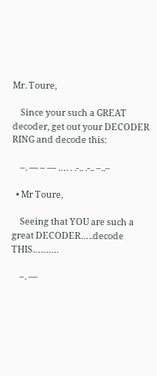Mr. Toure,

    Since your such a GREAT decoder, get out your DECODER RING and decode this:

    –. — – — …. . .-.. .-.. –..–

  • Mr Toure,

    Seeing that YOU are such a great DECODER…..decode THIS……….

    –. —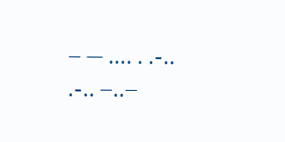– — …. . .-.. .-.. –..–